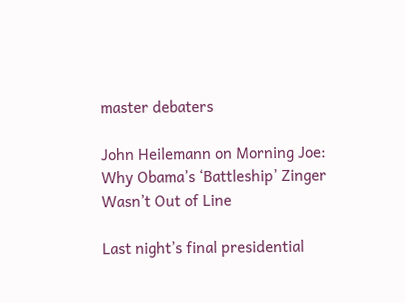master debaters

John Heilemann on Morning Joe: Why Obama’s ‘Battleship’ Zinger Wasn’t Out of Line

Last night’s final presidential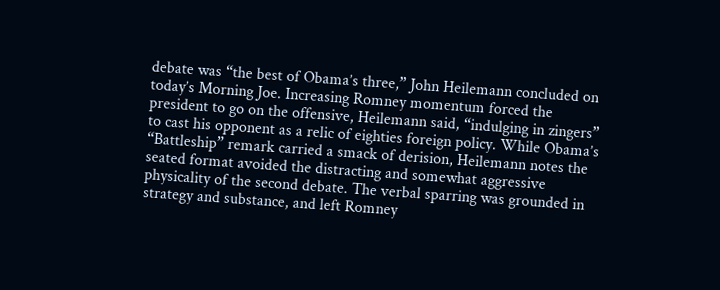debate was “the best of Obama’s three,” John Heilemann concluded on today’s Morning Joe. Increasing Romney momentum forced the president to go on the offensive, Heilemann said, “indulging in zingers” to cast his opponent as a relic of eighties foreign policy. While Obama’s “Battleship” remark carried a smack of derision, Heilemann notes the seated format avoided the distracting and somewhat aggressive physicality of the second debate. The verbal sparring was grounded in strategy and substance, and left Romney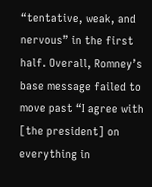“tentative, weak, and nervous” in the first half. Overall, Romney’s base message failed to move past “I agree with [the president] on everything in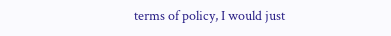terms of policy, I would just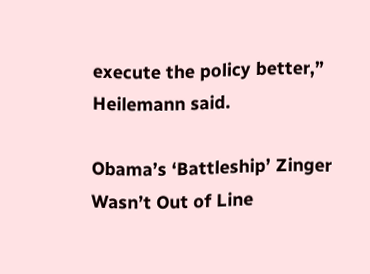execute the policy better,” Heilemann said.

Obama’s ‘Battleship’ Zinger Wasn’t Out of Line